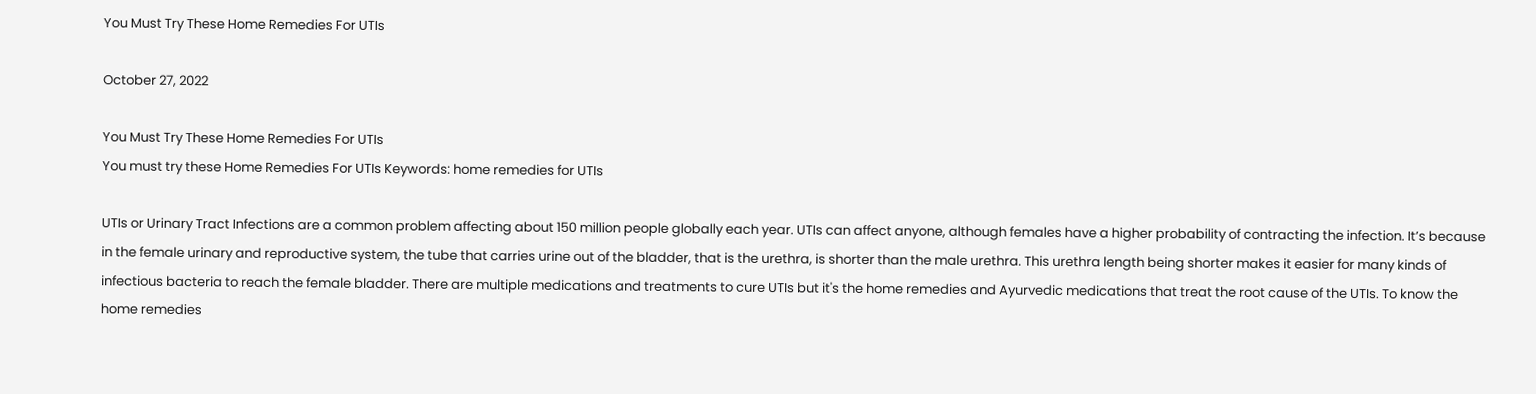You Must Try These Home Remedies For UTIs

October 27, 2022

You Must Try These Home Remedies For UTIs
You must try these Home Remedies For UTIs Keywords: home remedies for UTIs

UTIs or Urinary Tract Infections are a common problem affecting about 150 million people globally each year. UTIs can affect anyone, although females have a higher probability of contracting the infection. It’s because in the female urinary and reproductive system, the tube that carries urine out of the bladder, that is the urethra, is shorter than the male urethra. This urethra length being shorter makes it easier for many kinds of infectious bacteria to reach the female bladder. There are multiple medications and treatments to cure UTIs but it's the home remedies and Ayurvedic medications that treat the root cause of the UTIs. To know the home remedies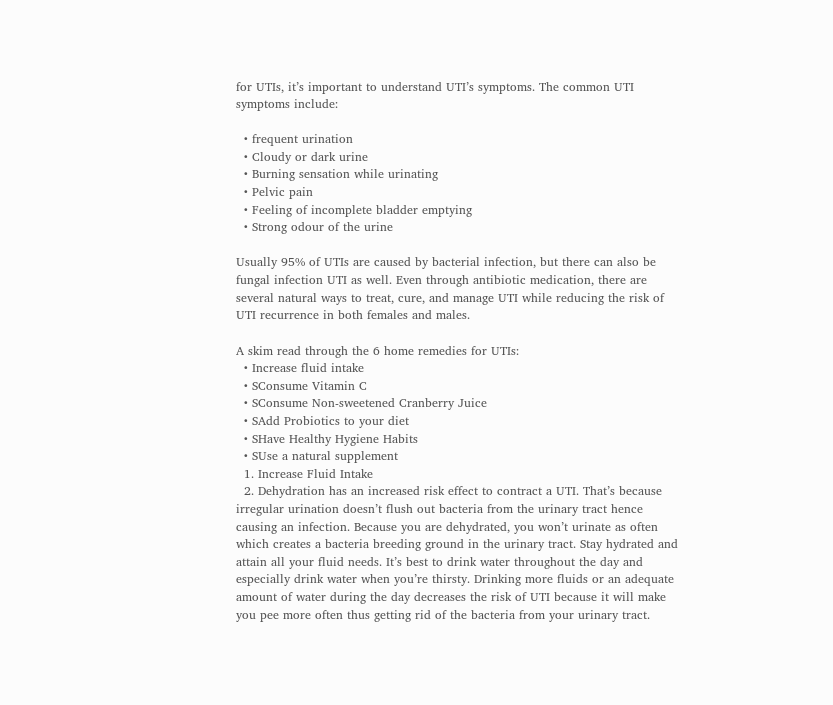for UTIs, it’s important to understand UTI’s symptoms. The common UTI symptoms include:

  • frequent urination
  • Cloudy or dark urine
  • Burning sensation while urinating
  • Pelvic pain
  • Feeling of incomplete bladder emptying
  • Strong odour of the urine

Usually 95% of UTIs are caused by bacterial infection, but there can also be fungal infection UTI as well. Even through antibiotic medication, there are several natural ways to treat, cure, and manage UTI while reducing the risk of UTI recurrence in both females and males.

A skim read through the 6 home remedies for UTIs:
  • Increase fluid intake
  • SConsume Vitamin C
  • SConsume Non-sweetened Cranberry Juice
  • SAdd Probiotics to your diet
  • SHave Healthy Hygiene Habits
  • SUse a natural supplement
  1. Increase Fluid Intake
  2. Dehydration has an increased risk effect to contract a UTI. That’s because irregular urination doesn’t flush out bacteria from the urinary tract hence causing an infection. Because you are dehydrated, you won’t urinate as often which creates a bacteria breeding ground in the urinary tract. Stay hydrated and attain all your fluid needs. It’s best to drink water throughout the day and especially drink water when you’re thirsty. Drinking more fluids or an adequate amount of water during the day decreases the risk of UTI because it will make you pee more often thus getting rid of the bacteria from your urinary tract.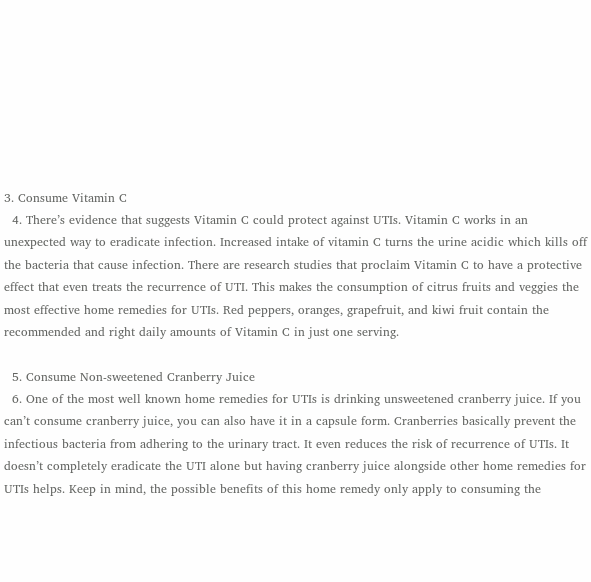3. Consume Vitamin C
  4. There’s evidence that suggests Vitamin C could protect against UTIs. Vitamin C works in an unexpected way to eradicate infection. Increased intake of vitamin C turns the urine acidic which kills off the bacteria that cause infection. There are research studies that proclaim Vitamin C to have a protective effect that even treats the recurrence of UTI. This makes the consumption of citrus fruits and veggies the most effective home remedies for UTIs. Red peppers, oranges, grapefruit, and kiwi fruit contain the recommended and right daily amounts of Vitamin C in just one serving.

  5. Consume Non-sweetened Cranberry Juice
  6. One of the most well known home remedies for UTIs is drinking unsweetened cranberry juice. If you can’t consume cranberry juice, you can also have it in a capsule form. Cranberries basically prevent the infectious bacteria from adhering to the urinary tract. It even reduces the risk of recurrence of UTIs. It doesn’t completely eradicate the UTI alone but having cranberry juice alongside other home remedies for UTIs helps. Keep in mind, the possible benefits of this home remedy only apply to consuming the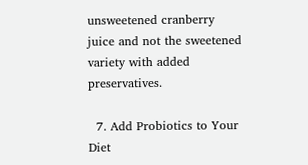unsweetened cranberry juice and not the sweetened variety with added preservatives.

  7. Add Probiotics to Your Diet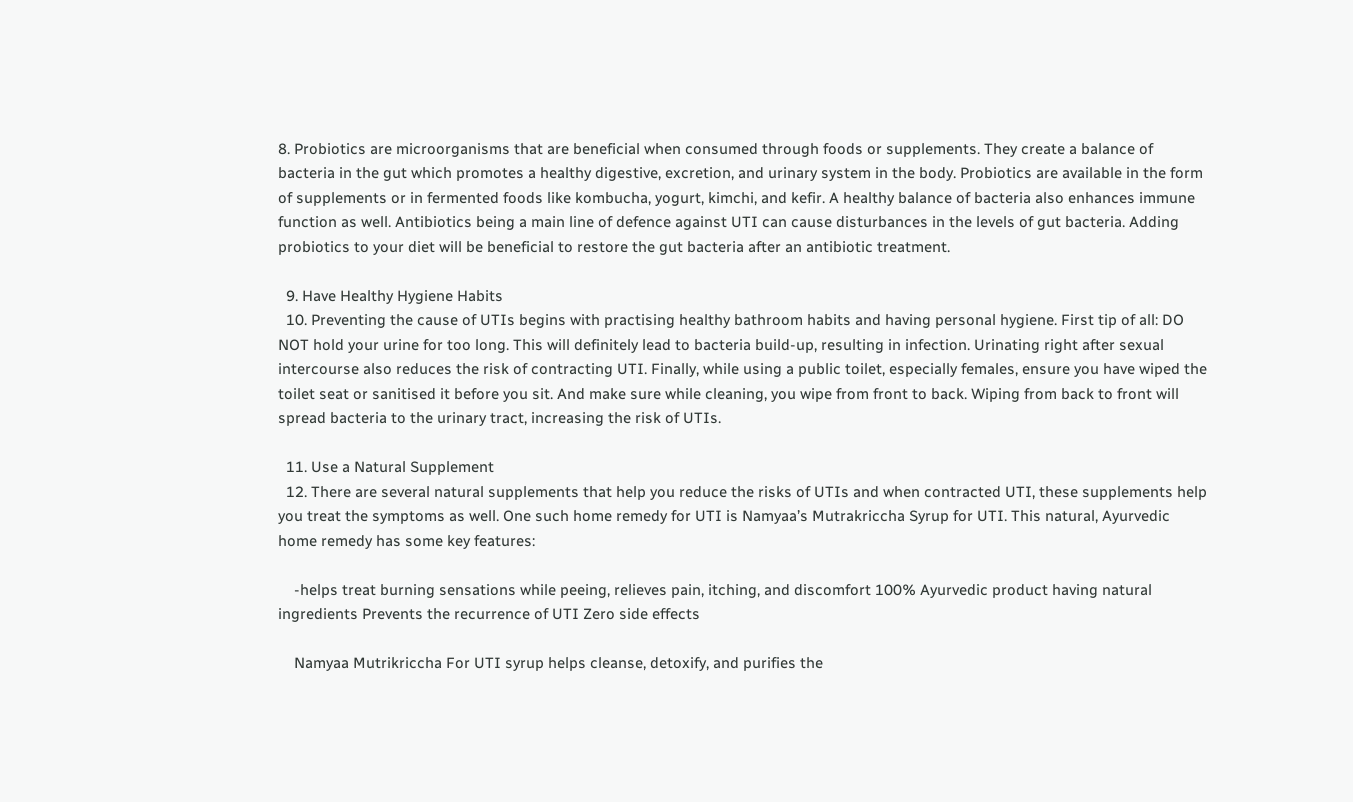8. Probiotics are microorganisms that are beneficial when consumed through foods or supplements. They create a balance of bacteria in the gut which promotes a healthy digestive, excretion, and urinary system in the body. Probiotics are available in the form of supplements or in fermented foods like kombucha, yogurt, kimchi, and kefir. A healthy balance of bacteria also enhances immune function as well. Antibiotics being a main line of defence against UTI can cause disturbances in the levels of gut bacteria. Adding probiotics to your diet will be beneficial to restore the gut bacteria after an antibiotic treatment.

  9. Have Healthy Hygiene Habits
  10. Preventing the cause of UTIs begins with practising healthy bathroom habits and having personal hygiene. First tip of all: DO NOT hold your urine for too long. This will definitely lead to bacteria build-up, resulting in infection. Urinating right after sexual intercourse also reduces the risk of contracting UTI. Finally, while using a public toilet, especially females, ensure you have wiped the toilet seat or sanitised it before you sit. And make sure while cleaning, you wipe from front to back. Wiping from back to front will spread bacteria to the urinary tract, increasing the risk of UTIs.

  11. Use a Natural Supplement
  12. There are several natural supplements that help you reduce the risks of UTIs and when contracted UTI, these supplements help you treat the symptoms as well. One such home remedy for UTI is Namyaa’s Mutrakriccha Syrup for UTI. This natural, Ayurvedic home remedy has some key features:

    -helps treat burning sensations while peeing, relieves pain, itching, and discomfort 100% Ayurvedic product having natural ingredients Prevents the recurrence of UTI Zero side effects

    Namyaa Mutrikriccha For UTI syrup helps cleanse, detoxify, and purifies the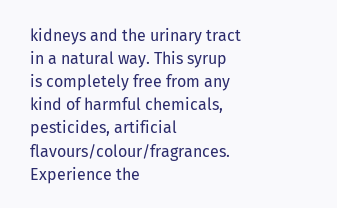kidneys and the urinary tract in a natural way. This syrup is completely free from any kind of harmful chemicals, pesticides, artificial flavours/colour/fragrances. Experience the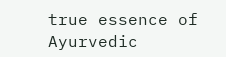true essence of Ayurvedic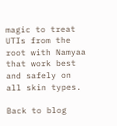magic to treat UTIs from the root with Namyaa that work best and safely on all skin types.

Back to blog